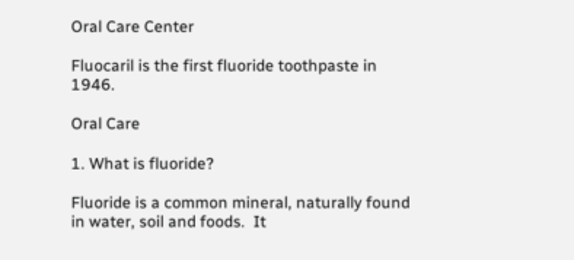Oral Care Center

Fluocaril is the first fluoride toothpaste in 1946.

Oral Care

1. What is fluoride?

Fluoride is a common mineral, naturally found in water, soil and foods.  It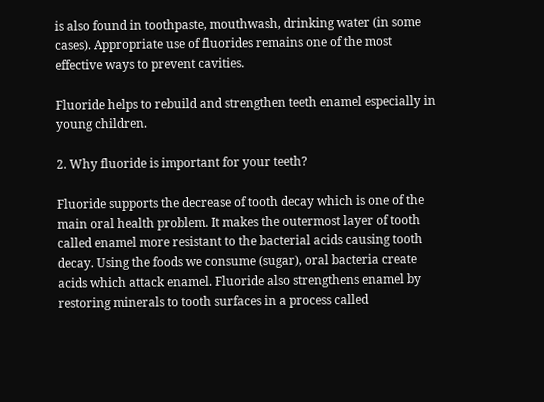is also found in toothpaste, mouthwash, drinking water (in some cases). Appropriate use of fluorides remains one of the most effective ways to prevent cavities.

Fluoride helps to rebuild and strengthen teeth enamel especially in young children.

2. Why fluoride is important for your teeth?

Fluoride supports the decrease of tooth decay which is one of the main oral health problem. It makes the outermost layer of tooth called enamel more resistant to the bacterial acids causing tooth decay. Using the foods we consume (sugar), oral bacteria create acids which attack enamel. Fluoride also strengthens enamel by restoring minerals to tooth surfaces in a process called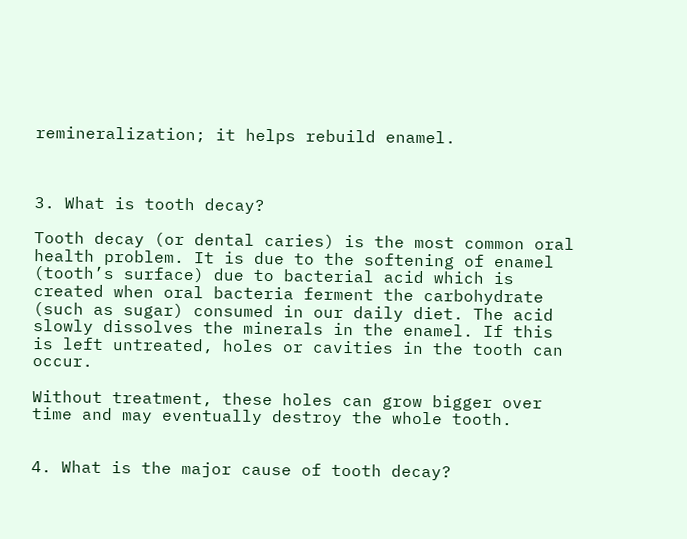remineralization; it helps rebuild enamel.



3. What is tooth decay?

Tooth decay (or dental caries) is the most common oral health problem. It is due to the softening of enamel (tooth’s surface) due to bacterial acid which is created when oral bacteria ferment the carbohydrate (such as sugar) consumed in our daily diet. The acid slowly dissolves the minerals in the enamel. If this is left untreated, holes or cavities in the tooth can occur.

Without treatment, these holes can grow bigger over time and may eventually destroy the whole tooth.


4. What is the major cause of tooth decay?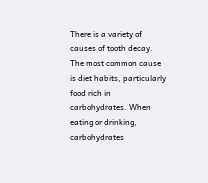There is a variety of causes of tooth decay. The most common cause is diet habits, particularly food rich in carbohydrates. When eating or drinking, carbohydrates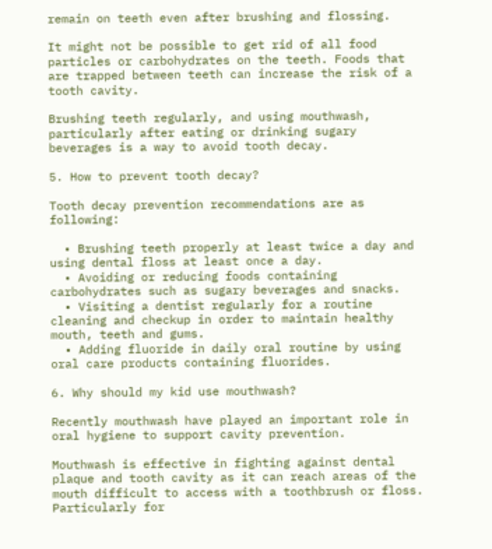remain on teeth even after brushing and flossing.

It might not be possible to get rid of all food particles or carbohydrates on the teeth. Foods that are trapped between teeth can increase the risk of a tooth cavity.

Brushing teeth regularly, and using mouthwash, particularly after eating or drinking sugary beverages is a way to avoid tooth decay.

5. How to prevent tooth decay?

Tooth decay prevention recommendations are as following:

  • Brushing teeth properly at least twice a day and using dental floss at least once a day.
  • Avoiding or reducing foods containing carbohydrates such as sugary beverages and snacks.
  • Visiting a dentist regularly for a routine cleaning and checkup in order to maintain healthy mouth, teeth and gums.
  • Adding fluoride in daily oral routine by using oral care products containing fluorides.

6. Why should my kid use mouthwash?

Recently mouthwash have played an important role in oral hygiene to support cavity prevention.

Mouthwash is effective in fighting against dental plaque and tooth cavity as it can reach areas of the mouth difficult to access with a toothbrush or floss. Particularly for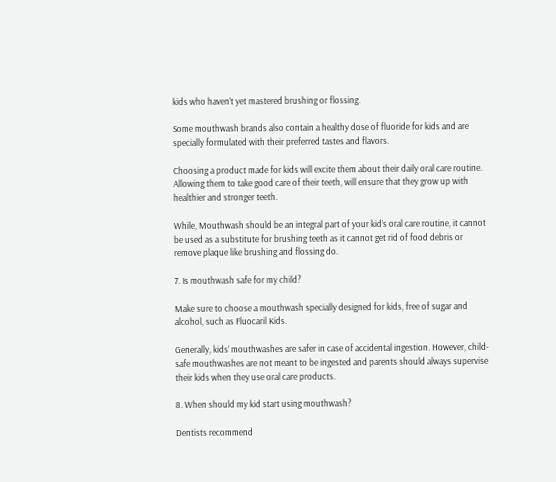kids who haven’t yet mastered brushing or flossing.

Some mouthwash brands also contain a healthy dose of fluoride for kids and are specially formulated with their preferred tastes and flavors.

Choosing a product made for kids will excite them about their daily oral care routine. Allowing them to take good care of their teeth, will ensure that they grow up with healthier and stronger teeth.

While, Mouthwash should be an integral part of your kid’s oral care routine, it cannot be used as a substitute for brushing teeth as it cannot get rid of food debris or remove plaque like brushing and flossing do.

7. Is mouthwash safe for my child?

Make sure to choose a mouthwash specially designed for kids, free of sugar and alcohol, such as Fluocaril Kids.

Generally, kids’ mouthwashes are safer in case of accidental ingestion. However, child-safe mouthwashes are not meant to be ingested and parents should always supervise their kids when they use oral care products.

8. When should my kid start using mouthwash?

Dentists recommend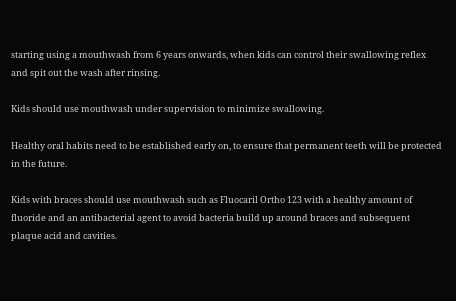starting using a mouthwash from 6 years onwards, when kids can control their swallowing reflex and spit out the wash after rinsing.

Kids should use mouthwash under supervision to minimize swallowing.

Healthy oral habits need to be established early on, to ensure that permanent teeth will be protected in the future.

Kids with braces should use mouthwash such as Fluocaril Ortho 123 with a healthy amount of fluoride and an antibacterial agent to avoid bacteria build up around braces and subsequent plaque acid and cavities.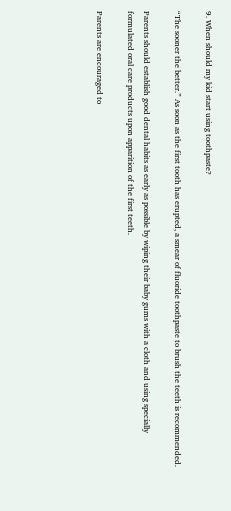9. When should my kid start using toothpaste?

“The sooner the better.” As soon as the first tooth has erupted, a smear of fluoride toothpaste to brush the teeth is recommended.

Parents should establish good dental habits as early as possible by wiping their baby gums with a cloth and using specially formulated oral care products upon apparition of the first teeth.

Parents are encouraged to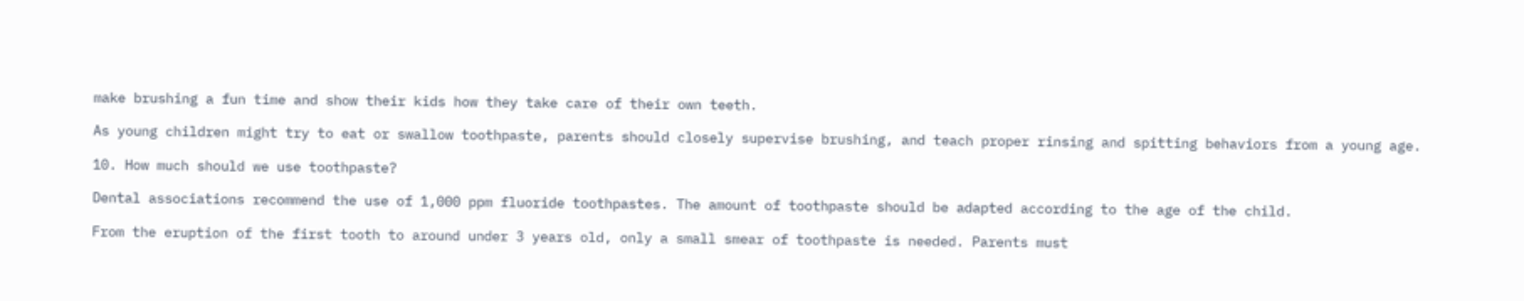make brushing a fun time and show their kids how they take care of their own teeth.

As young children might try to eat or swallow toothpaste, parents should closely supervise brushing, and teach proper rinsing and spitting behaviors from a young age.

10. How much should we use toothpaste?

Dental associations recommend the use of 1,000 ppm fluoride toothpastes. The amount of toothpaste should be adapted according to the age of the child.

From the eruption of the first tooth to around under 3 years old, only a small smear of toothpaste is needed. Parents must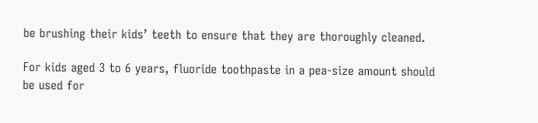be brushing their kids’ teeth to ensure that they are thoroughly cleaned.

For kids aged 3 to 6 years, fluoride toothpaste in a pea-size amount should be used for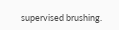supervised brushing.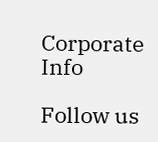Corporate Info

Follow us